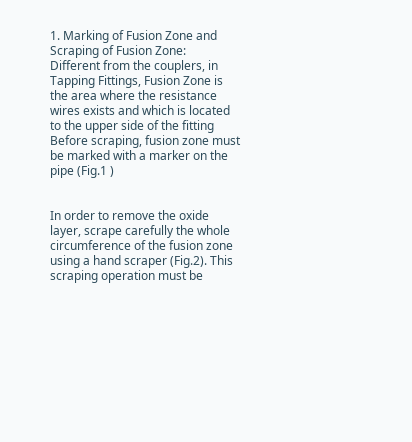1. Marking of Fusion Zone and Scraping of Fusion Zone:
Different from the couplers, in Tapping Fittings, Fusion Zone is the area where the resistance wires exists and which is located to the upper side of the fitting Before scraping, fusion zone must be marked with a marker on the pipe (Fig.1 )


In order to remove the oxide layer, scrape carefully the whole circumference of the fusion zone using a hand scraper (Fig.2). This scraping operation must be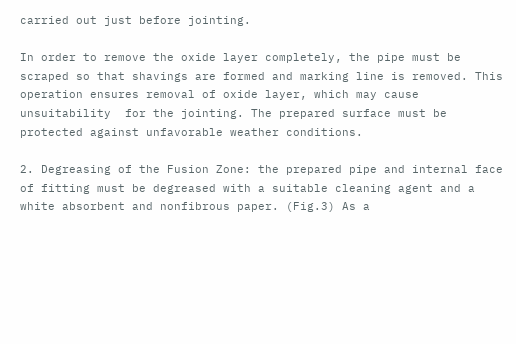carried out just before jointing.

In order to remove the oxide layer completely, the pipe must be scraped so that shavings are formed and marking line is removed. This operation ensures removal of oxide layer, which may cause unsuitability  for the jointing. The prepared surface must be protected against unfavorable weather conditions.

2. Degreasing of the Fusion Zone: the prepared pipe and internal face of fitting must be degreased with a suitable cleaning agent and a white absorbent and nonfibrous paper. (Fig.3) As a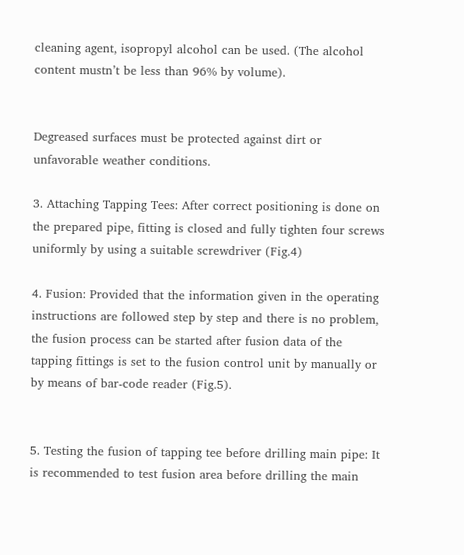cleaning agent, isopropyl alcohol can be used. (The alcohol content mustn’t be less than 96% by volume).


Degreased surfaces must be protected against dirt or unfavorable weather conditions.

3. Attaching Tapping Tees: After correct positioning is done on the prepared pipe, fitting is closed and fully tighten four screws uniformly by using a suitable screwdriver (Fig.4)

4. Fusion: Provided that the information given in the operating instructions are followed step by step and there is no problem, the fusion process can be started after fusion data of the tapping fittings is set to the fusion control unit by manually or by means of bar-code reader (Fig.5).


5. Testing the fusion of tapping tee before drilling main pipe: It is recommended to test fusion area before drilling the main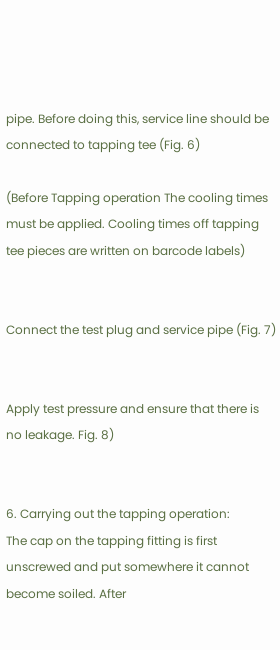pipe. Before doing this, service line should be connected to tapping tee (Fig. 6)

(Before Tapping operation The cooling times must be applied. Cooling times off tapping tee pieces are written on barcode labels)


Connect the test plug and service pipe (Fig. 7)


Apply test pressure and ensure that there is no leakage. Fig. 8)


6. Carrying out the tapping operation:
The cap on the tapping fitting is first unscrewed and put somewhere it cannot become soiled. After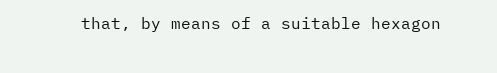that, by means of a suitable hexagon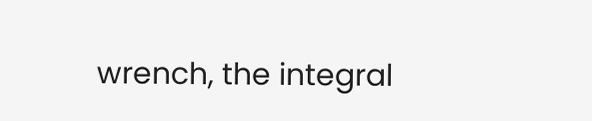wrench, the integral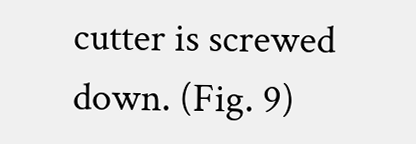cutter is screwed down. (Fig. 9)